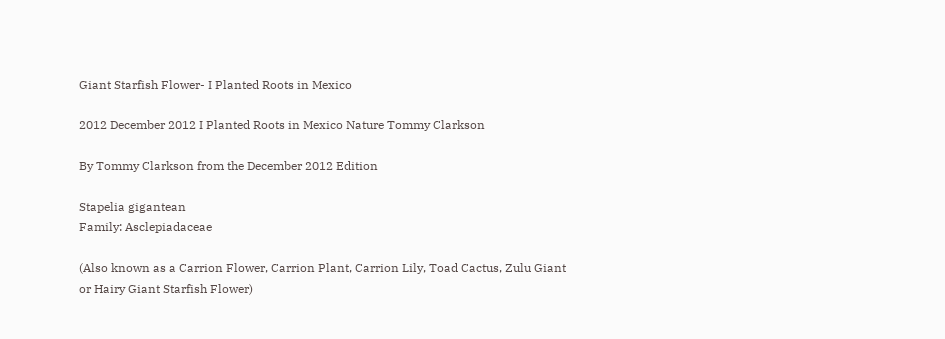Giant Starfish Flower- I Planted Roots in Mexico

2012 December 2012 I Planted Roots in Mexico Nature Tommy Clarkson

By Tommy Clarkson from the December 2012 Edition

Stapelia gigantean
Family: Asclepiadaceae

(Also known as a Carrion Flower, Carrion Plant, Carrion Lily, Toad Cactus, Zulu Giant or Hairy Giant Starfish Flower)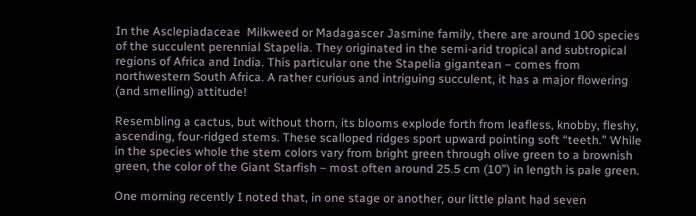In the Asclepiadaceae  Milkweed or Madagascer Jasmine family, there are around 100 species of the succulent perennial Stapelia. They originated in the semi-arid tropical and subtropical regions of Africa and India. This particular one the Stapelia gigantean – comes from northwestern South Africa. A rather curious and intriguing succulent, it has a major flowering (and smelling) attitude!

Resembling a cactus, but without thorn, its blooms explode forth from leafless, knobby, fleshy, ascending, four-ridged stems. These scalloped ridges sport upward pointing soft “teeth.” While in the species whole the stem colors vary from bright green through olive green to a brownish green, the color of the Giant Starfish – most often around 25.5 cm (10”) in length is pale green.

One morning recently I noted that, in one stage or another, our little plant had seven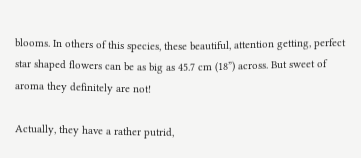blooms. In others of this species, these beautiful, attention getting, perfect star shaped flowers can be as big as 45.7 cm (18”) across. But sweet of aroma they definitely are not!

Actually, they have a rather putrid,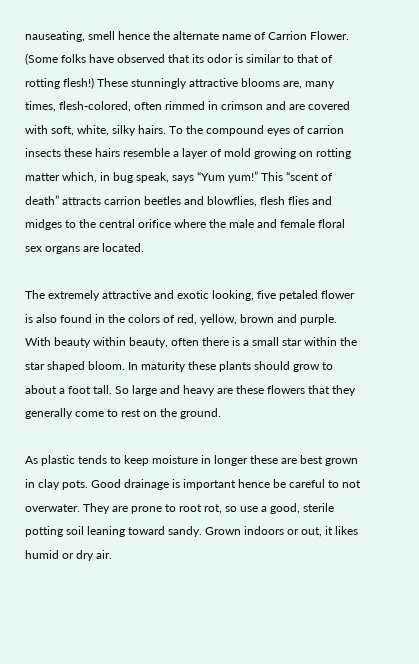nauseating, smell hence the alternate name of Carrion Flower. (Some folks have observed that its odor is similar to that of rotting flesh!) These stunningly attractive blooms are, many times, flesh-colored, often rimmed in crimson and are covered with soft, white, silky hairs. To the compound eyes of carrion insects these hairs resemble a layer of mold growing on rotting matter which, in bug speak, says “Yum yum!” This “scent of death” attracts carrion beetles and blowflies, flesh flies and midges to the central orifice where the male and female floral sex organs are located.

The extremely attractive and exotic looking, five petaled flower is also found in the colors of red, yellow, brown and purple. With beauty within beauty, often there is a small star within the star shaped bloom. In maturity these plants should grow to about a foot tall. So large and heavy are these flowers that they generally come to rest on the ground.

As plastic tends to keep moisture in longer these are best grown in clay pots. Good drainage is important hence be careful to not overwater. They are prone to root rot, so use a good, sterile potting soil leaning toward sandy. Grown indoors or out, it likes humid or dry air.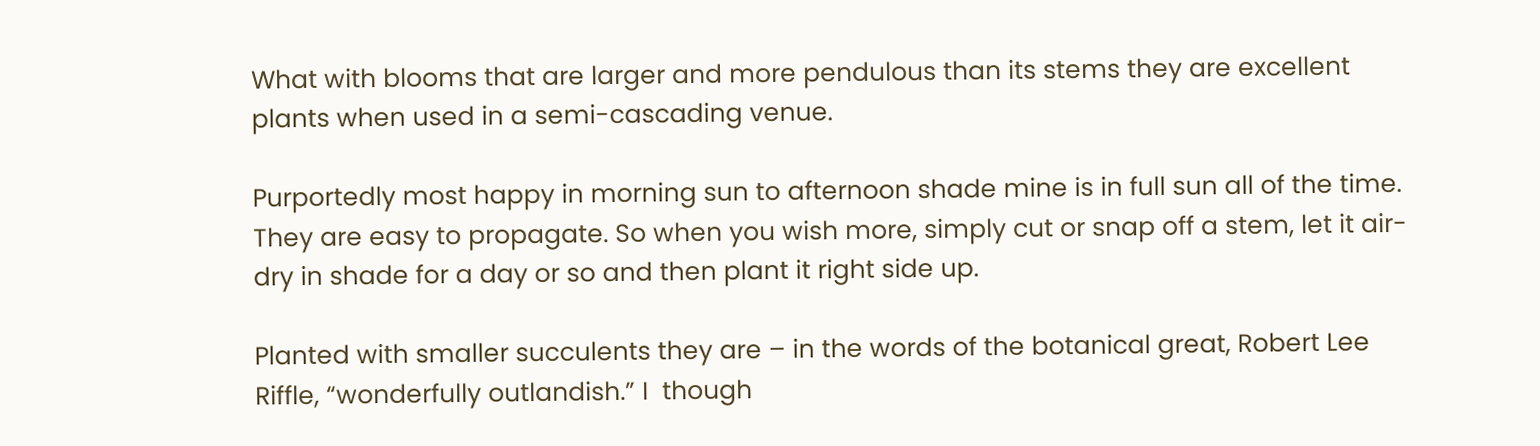What with blooms that are larger and more pendulous than its stems they are excellent plants when used in a semi-cascading venue.

Purportedly most happy in morning sun to afternoon shade mine is in full sun all of the time. They are easy to propagate. So when you wish more, simply cut or snap off a stem, let it air-dry in shade for a day or so and then plant it right side up.

Planted with smaller succulents they are – in the words of the botanical great, Robert Lee Riffle, “wonderfully outlandish.” I  though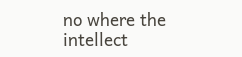no where the intellect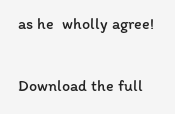as he  wholly agree!


Download the full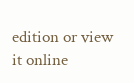edition or view it online